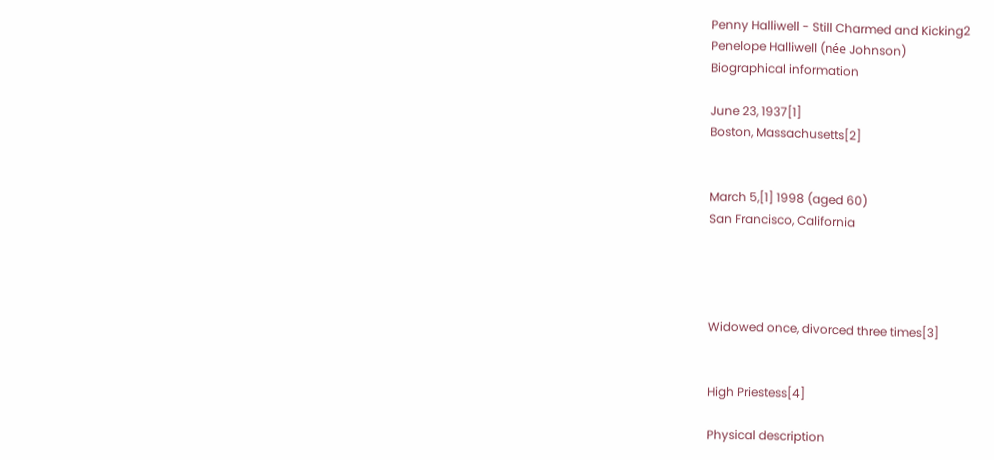Penny Halliwell - Still Charmed and Kicking2
Penelope Halliwell (née Johnson)
Biographical information

June 23, 1937[1]
Boston, Massachusetts[2]


March 5,[1] 1998 (aged 60)
San Francisco, California




Widowed once, divorced three times[3]


High Priestess[4]

Physical description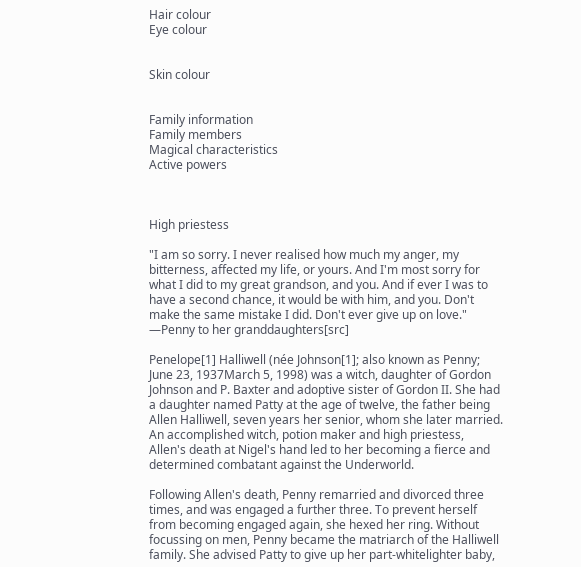Hair colour
Eye colour


Skin colour


Family information
Family members
Magical characteristics
Active powers



High priestess

"I am so sorry. I never realised how much my anger, my bitterness, affected my life, or yours. And I'm most sorry for what I did to my great grandson, and you. And if ever I was to have a second chance, it would be with him, and you. Don't make the same mistake I did. Don't ever give up on love."
—Penny to her granddaughters[src]

Penelope[1] Halliwell (née Johnson[1]; also known as Penny; June 23, 1937March 5, 1998) was a witch, daughter of Gordon Johnson and P. Baxter and adoptive sister of Gordon II. She had a daughter named Patty at the age of twelve, the father being Allen Halliwell, seven years her senior, whom she later married. An accomplished witch, potion maker and high priestess, Allen's death at Nigel's hand led to her becoming a fierce and determined combatant against the Underworld.

Following Allen's death, Penny remarried and divorced three times, and was engaged a further three. To prevent herself from becoming engaged again, she hexed her ring. Without focussing on men, Penny became the matriarch of the Halliwell family. She advised Patty to give up her part-whitelighter baby,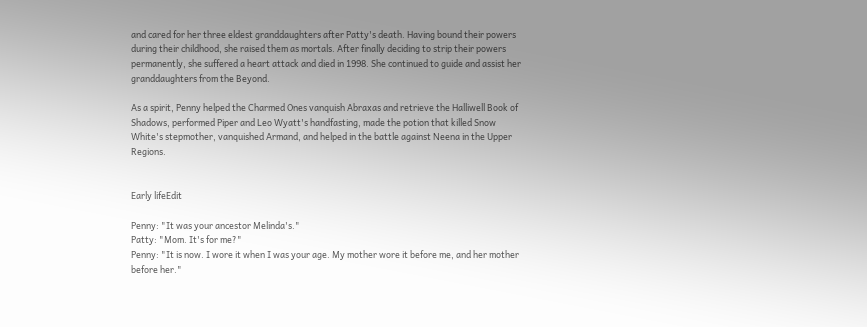and cared for her three eldest granddaughters after Patty's death. Having bound their powers during their childhood, she raised them as mortals. After finally deciding to strip their powers permanently, she suffered a heart attack and died in 1998. She continued to guide and assist her granddaughters from the Beyond.

As a spirit, Penny helped the Charmed Ones vanquish Abraxas and retrieve the Halliwell Book of Shadows, performed Piper and Leo Wyatt's handfasting, made the potion that killed Snow White's stepmother, vanquished Armand, and helped in the battle against Neena in the Upper Regions.


Early lifeEdit

Penny: "It was your ancestor Melinda's."
Patty: "Mom. It's for me?"
Penny: "It is now. I wore it when I was your age. My mother wore it before me, and her mother before her."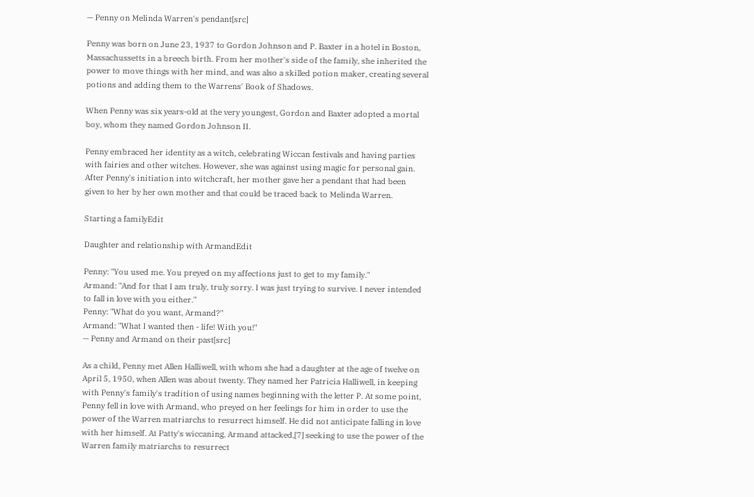— Penny on Melinda Warren's pendant[src]

Penny was born on June 23, 1937 to Gordon Johnson and P. Baxter in a hotel in Boston, Massachussetts in a breech birth. From her mother's side of the family, she inherited the power to move things with her mind, and was also a skilled potion maker, creating several potions and adding them to the Warrens' Book of Shadows.

When Penny was six years-old at the very youngest, Gordon and Baxter adopted a mortal boy, whom they named Gordon Johnson II.

Penny embraced her identity as a witch, celebrating Wiccan festivals and having parties with fairies and other witches. However, she was against using magic for personal gain. After Penny's initiation into witchcraft, her mother gave her a pendant that had been given to her by her own mother and that could be traced back to Melinda Warren.

Starting a familyEdit

Daughter and relationship with ArmandEdit

Penny: "You used me. You preyed on my affections just to get to my family."
Armand: "And for that I am truly, truly sorry. I was just trying to survive. I never intended to fall in love with you either."
Penny: "What do you want, Armand?"
Armand: "What I wanted then - life! With you!"
— Penny and Armand on their past[src]

As a child, Penny met Allen Halliwell, with whom she had a daughter at the age of twelve on April 5, 1950, when Allen was about twenty. They named her Patricia Halliwell, in keeping with Penny's family's tradition of using names beginning with the letter P. At some point, Penny fell in love with Armand, who preyed on her feelings for him in order to use the power of the Warren matriarchs to resurrect himself. He did not anticipate falling in love with her himself. At Patty's wiccaning, Armand attacked,[7] seeking to use the power of the Warren family matriarchs to resurrect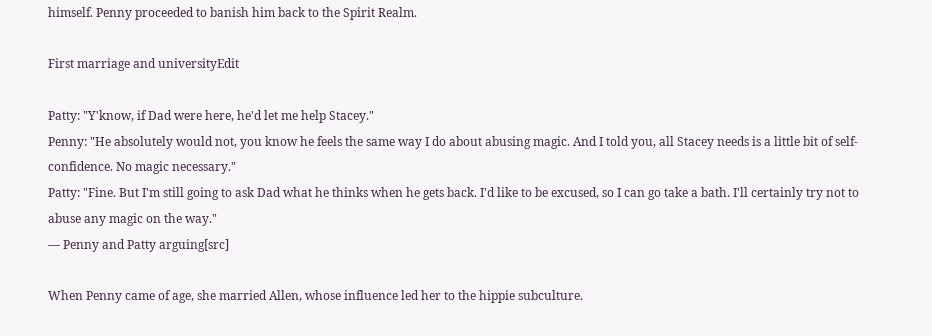himself. Penny proceeded to banish him back to the Spirit Realm.

First marriage and universityEdit

Patty: "Y'know, if Dad were here, he'd let me help Stacey."
Penny: "He absolutely would not, you know he feels the same way I do about abusing magic. And I told you, all Stacey needs is a little bit of self-confidence. No magic necessary."
Patty: "Fine. But I'm still going to ask Dad what he thinks when he gets back. I'd like to be excused, so I can go take a bath. I'll certainly try not to abuse any magic on the way."
— Penny and Patty arguing[src]

When Penny came of age, she married Allen, whose influence led her to the hippie subculture.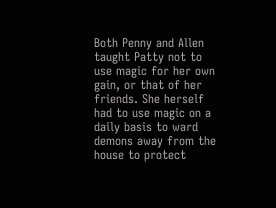Both Penny and Allen taught Patty not to use magic for her own gain, or that of her friends. She herself had to use magic on a daily basis to ward demons away from the house to protect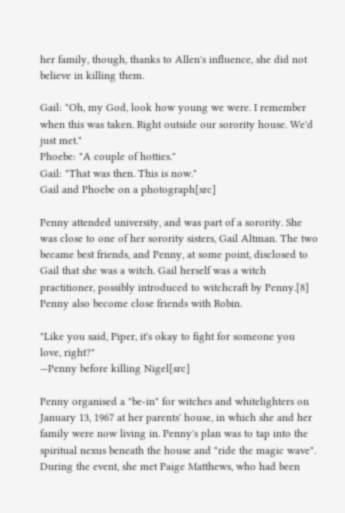her family, though, thanks to Allen's influence, she did not believe in killing them.

Gail: "Oh, my God, look how young we were. I remember when this was taken. Right outside our sorority house. We'd just met."
Phoebe: "A couple of hotties."
Gail: "That was then. This is now."
Gail and Phoebe on a photograph[src]

Penny attended university, and was part of a sorority. She was close to one of her sorority sisters, Gail Altman. The two became best friends, and Penny, at some point, disclosed to Gail that she was a witch. Gail herself was a witch practitioner, possibly introduced to witchcraft by Penny.[8] Penny also become close friends with Robin.

"Like you said, Piper, it's okay to fight for someone you love, right?"
—Penny before killing Nigel[src]

Penny organised a "be-in" for witches and whitelighters on January 13, 1967 at her parents' house, in which she and her family were now living in. Penny's plan was to tap into the spiritual nexus beneath the house and "ride the magic wave". During the event, she met Paige Matthews, who had been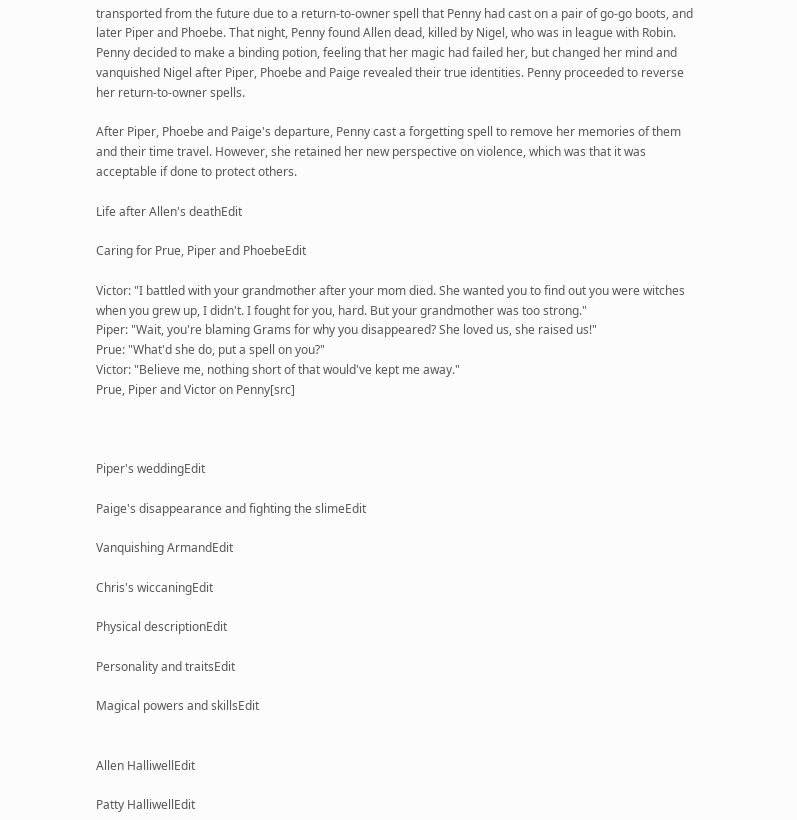transported from the future due to a return-to-owner spell that Penny had cast on a pair of go-go boots, and later Piper and Phoebe. That night, Penny found Allen dead, killed by Nigel, who was in league with Robin. Penny decided to make a binding potion, feeling that her magic had failed her, but changed her mind and vanquished Nigel after Piper, Phoebe and Paige revealed their true identities. Penny proceeded to reverse her return-to-owner spells.

After Piper, Phoebe and Paige's departure, Penny cast a forgetting spell to remove her memories of them and their time travel. However, she retained her new perspective on violence, which was that it was acceptable if done to protect others.

Life after Allen's deathEdit

Caring for Prue, Piper and PhoebeEdit

Victor: "I battled with your grandmother after your mom died. She wanted you to find out you were witches when you grew up, I didn't. I fought for you, hard. But your grandmother was too strong."
Piper: "Wait, you're blaming Grams for why you disappeared? She loved us, she raised us!"
Prue: "What'd she do, put a spell on you?"
Victor: "Believe me, nothing short of that would've kept me away."
Prue, Piper and Victor on Penny[src]



Piper's weddingEdit

Paige's disappearance and fighting the slimeEdit

Vanquishing ArmandEdit

Chris's wiccaningEdit

Physical descriptionEdit

Personality and traitsEdit

Magical powers and skillsEdit


Allen HalliwellEdit

Patty HalliwellEdit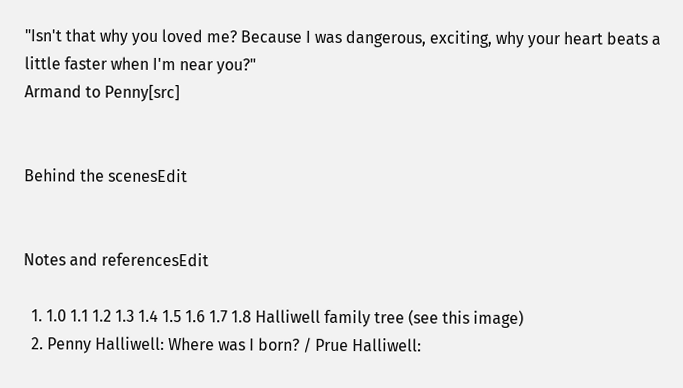"Isn't that why you loved me? Because I was dangerous, exciting, why your heart beats a little faster when I'm near you?"
Armand to Penny[src]


Behind the scenesEdit


Notes and referencesEdit

  1. 1.0 1.1 1.2 1.3 1.4 1.5 1.6 1.7 1.8 Halliwell family tree (see this image)
  2. Penny Halliwell: Where was I born? / Prue Halliwell: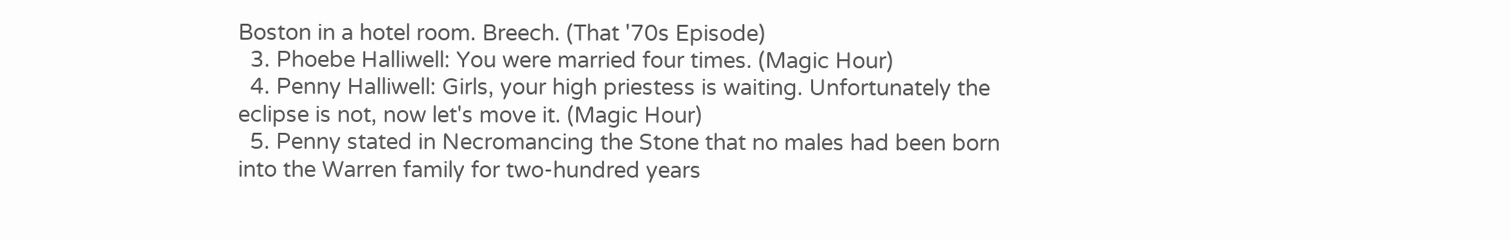Boston in a hotel room. Breech. (That '70s Episode)
  3. Phoebe Halliwell: You were married four times. (Magic Hour)
  4. Penny Halliwell: Girls, your high priestess is waiting. Unfortunately the eclipse is not, now let's move it. (Magic Hour)
  5. Penny stated in Necromancing the Stone that no males had been born into the Warren family for two-hundred years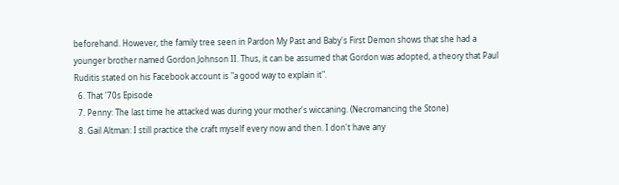beforehand. However, the family tree seen in Pardon My Past and Baby's First Demon shows that she had a younger brother named Gordon Johnson II. Thus, it can be assumed that Gordon was adopted, a theory that Paul Ruditis stated on his Facebook account is "a good way to explain it".
  6. That '70s Episode
  7. Penny: The last time he attacked was during your mother's wiccaning. (Necromancing the Stone)
  8. Gail Altman: I still practice the craft myself every now and then. I don't have any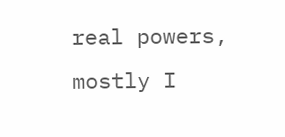real powers, mostly I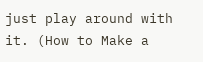just play around with it. (How to Make a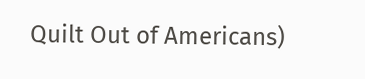Quilt Out of Americans)